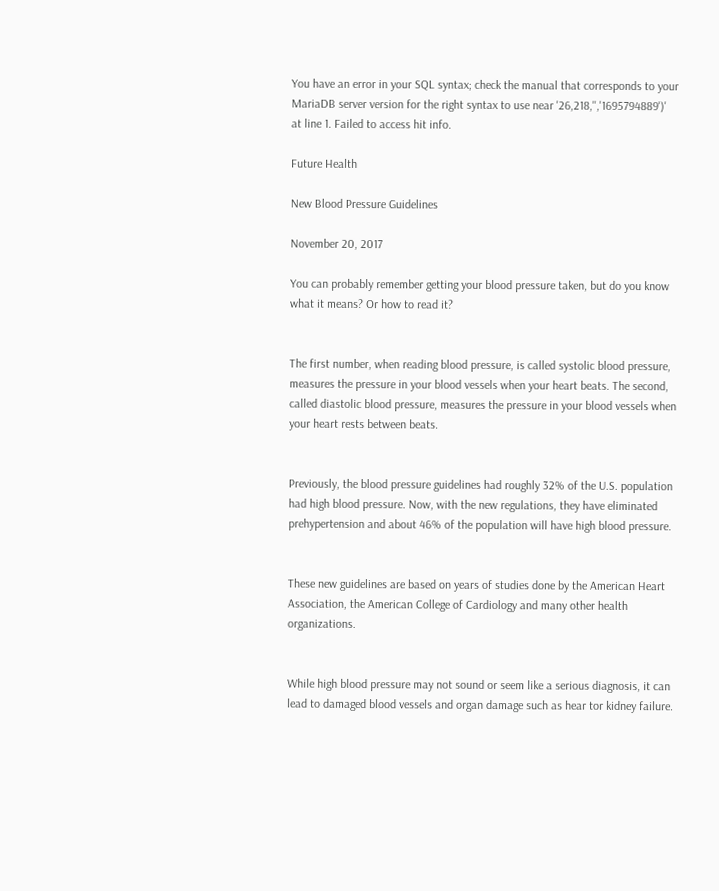You have an error in your SQL syntax; check the manual that corresponds to your MariaDB server version for the right syntax to use near '26,218,'','1695794889')' at line 1. Failed to access hit info.

Future Health

New Blood Pressure Guidelines

November 20, 2017

You can probably remember getting your blood pressure taken, but do you know what it means? Or how to read it?


The first number, when reading blood pressure, is called systolic blood pressure, measures the pressure in your blood vessels when your heart beats. The second, called diastolic blood pressure, measures the pressure in your blood vessels when your heart rests between beats.


Previously, the blood pressure guidelines had roughly 32% of the U.S. population had high blood pressure. Now, with the new regulations, they have eliminated prehypertension and about 46% of the population will have high blood pressure.


These new guidelines are based on years of studies done by the American Heart Association, the American College of Cardiology and many other health organizations.


While high blood pressure may not sound or seem like a serious diagnosis, it can lead to damaged blood vessels and organ damage such as hear tor kidney failure.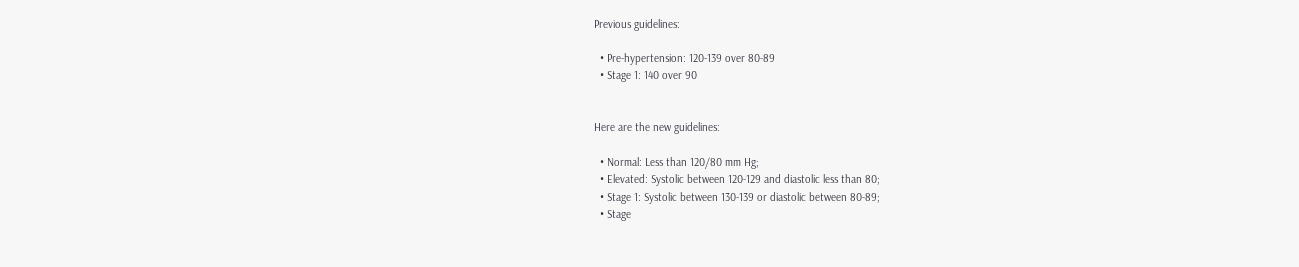Previous guidelines:

  • Pre-hypertension: 120-139 over 80-89
  • Stage 1: 140 over 90


Here are the new guidelines:

  • Normal: Less than 120/80 mm Hg;
  • Elevated: Systolic between 120-129 and diastolic less than 80;
  • Stage 1: Systolic between 130-139 or diastolic between 80-89;
  • Stage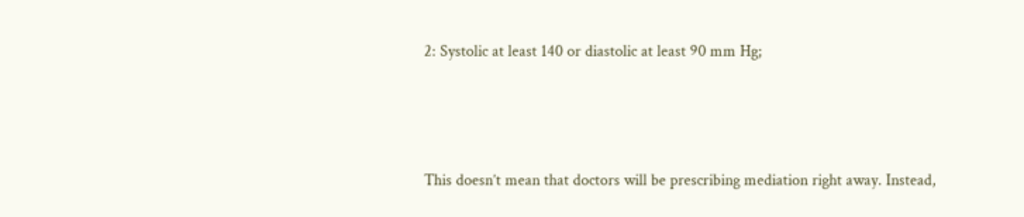2: Systolic at least 140 or diastolic at least 90 mm Hg;



This doesn’t mean that doctors will be prescribing mediation right away. Instead,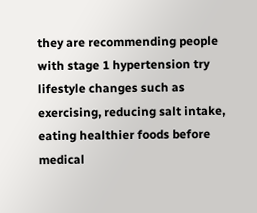they are recommending people with stage 1 hypertension try lifestyle changes such as exercising, reducing salt intake, eating healthier foods before medical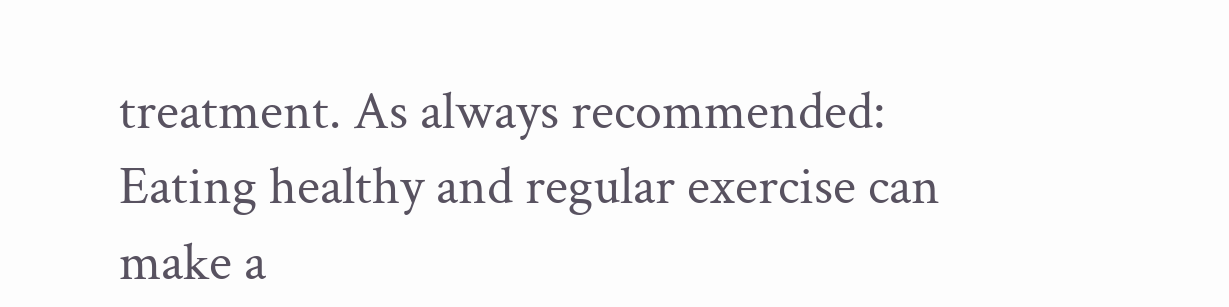treatment. As always recommended: Eating healthy and regular exercise can make a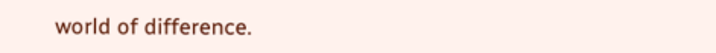world of difference.